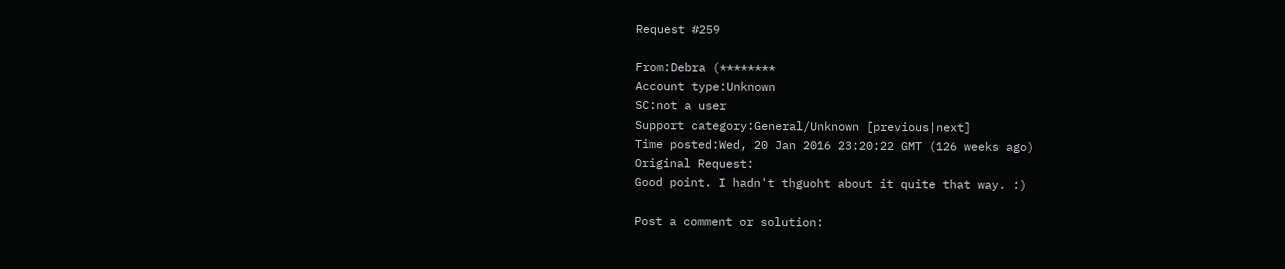Request #259

From:Debra (********
Account type:Unknown
SC:not a user
Support category:General/Unknown [previous|next]
Time posted:Wed, 20 Jan 2016 23:20:22 GMT (126 weeks ago)
Original Request:
Good point. I hadn't thguoht about it quite that way. :)

Post a comment or solution: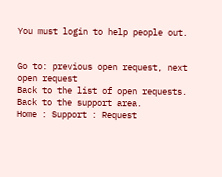You must login to help people out.


Go to: previous open request, next open request
Back to the list of open requests.
Back to the support area.
Home : Support : Request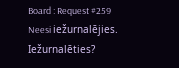Board : Request #259
Neesi iežurnalējies. Iežurnalēties?